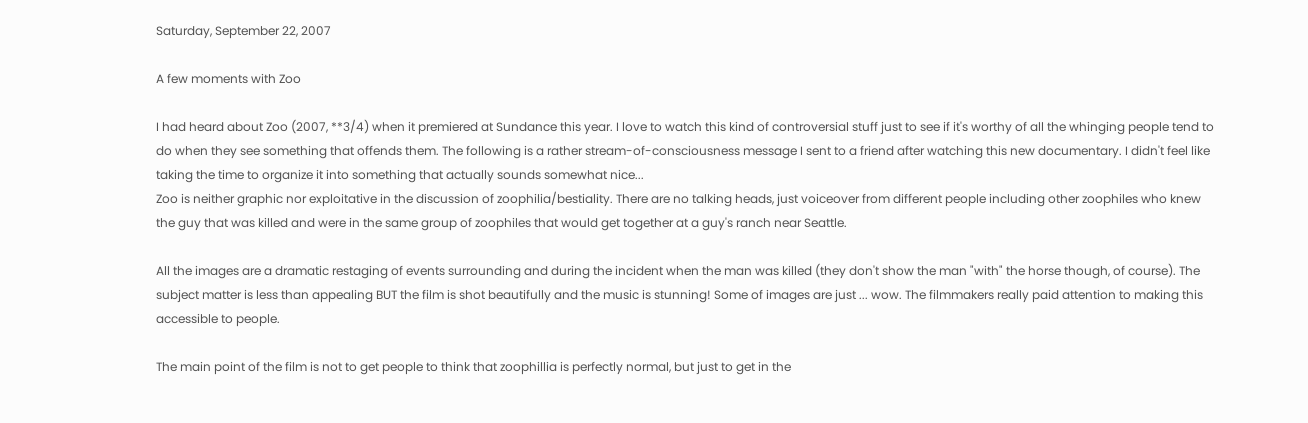Saturday, September 22, 2007

A few moments with Zoo

I had heard about Zoo (2007, **3/4) when it premiered at Sundance this year. I love to watch this kind of controversial stuff just to see if it's worthy of all the whinging people tend to do when they see something that offends them. The following is a rather stream-of-consciousness message I sent to a friend after watching this new documentary. I didn't feel like taking the time to organize it into something that actually sounds somewhat nice...
Zoo is neither graphic nor exploitative in the discussion of zoophilia/bestiality. There are no talking heads, just voiceover from different people including other zoophiles who knew the guy that was killed and were in the same group of zoophiles that would get together at a guy's ranch near Seattle.

All the images are a dramatic restaging of events surrounding and during the incident when the man was killed (they don't show the man "with" the horse though, of course). The subject matter is less than appealing BUT the film is shot beautifully and the music is stunning! Some of images are just ... wow. The filmmakers really paid attention to making this accessible to people.

The main point of the film is not to get people to think that zoophillia is perfectly normal, but just to get in the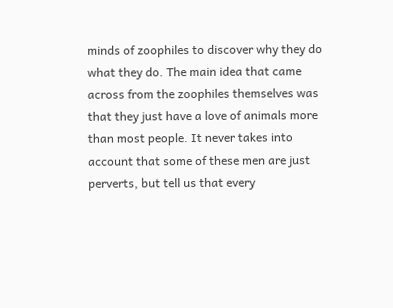minds of zoophiles to discover why they do what they do. The main idea that came across from the zoophiles themselves was that they just have a love of animals more than most people. It never takes into account that some of these men are just perverts, but tell us that every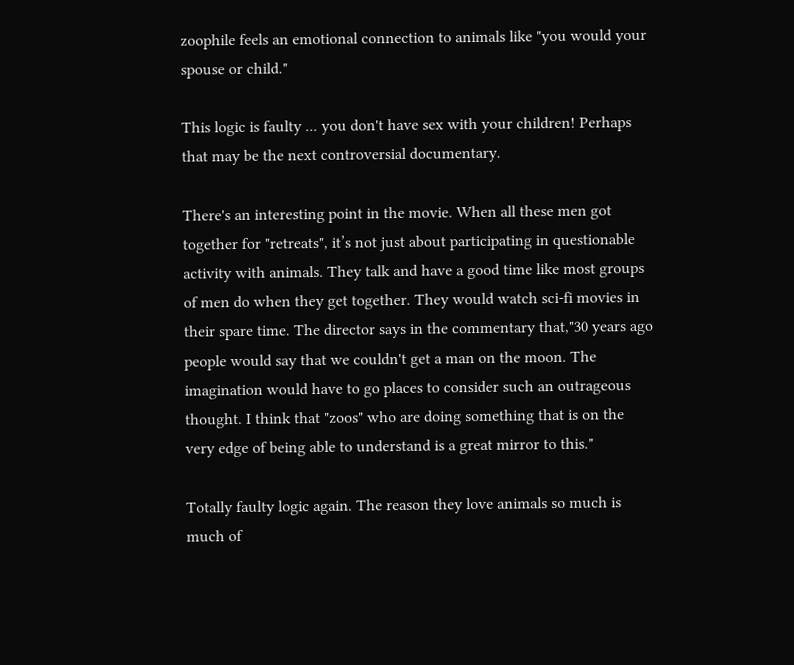zoophile feels an emotional connection to animals like "you would your spouse or child."

This logic is faulty ... you don't have sex with your children! Perhaps that may be the next controversial documentary.

There's an interesting point in the movie. When all these men got together for "retreats", it’s not just about participating in questionable activity with animals. They talk and have a good time like most groups of men do when they get together. They would watch sci-fi movies in their spare time. The director says in the commentary that,"30 years ago people would say that we couldn't get a man on the moon. The imagination would have to go places to consider such an outrageous thought. I think that "zoos" who are doing something that is on the very edge of being able to understand is a great mirror to this."

Totally faulty logic again. The reason they love animals so much is much of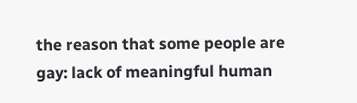the reason that some people are gay: lack of meaningful human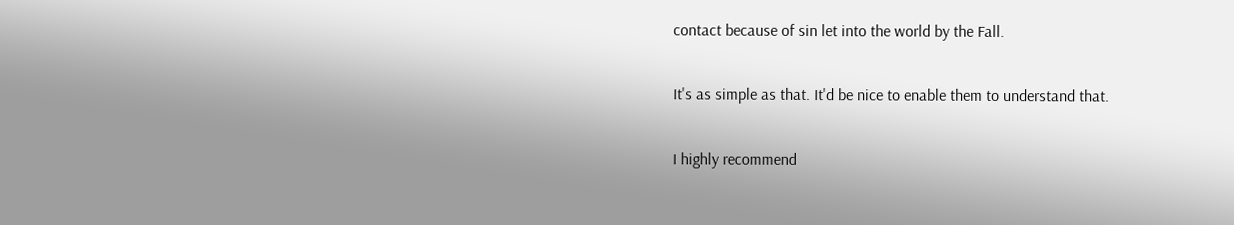contact because of sin let into the world by the Fall.

It's as simple as that. It'd be nice to enable them to understand that.

I highly recommend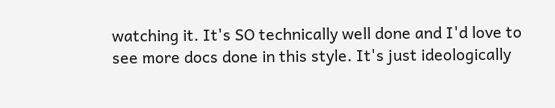watching it. It's SO technically well done and I'd love to see more docs done in this style. It's just ideologically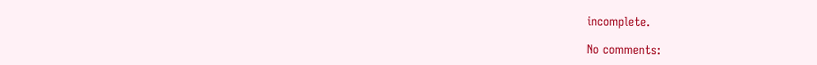incomplete.

No comments: